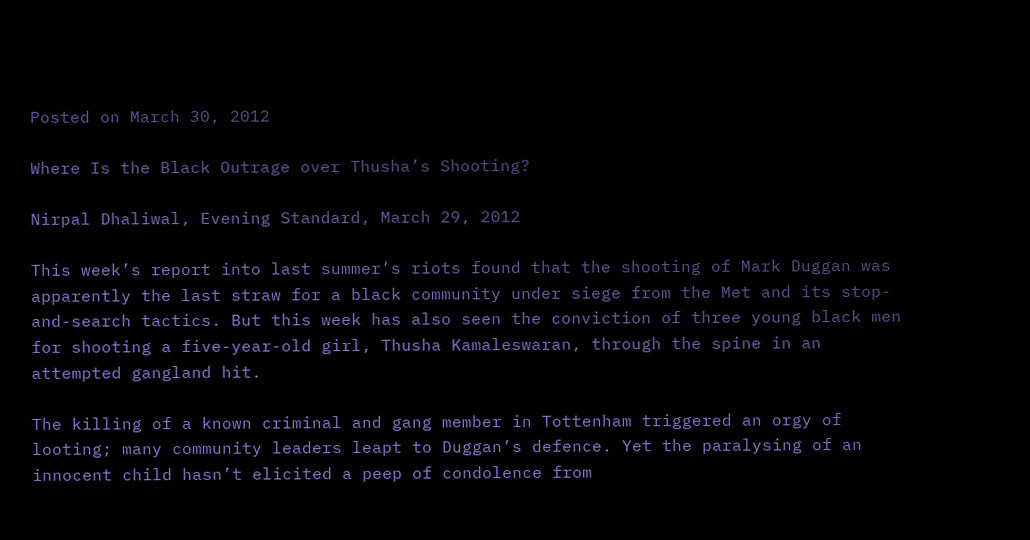Posted on March 30, 2012

Where Is the Black Outrage over Thusha’s Shooting?

Nirpal Dhaliwal, Evening Standard, March 29, 2012

This week’s report into last summer’s riots found that the shooting of Mark Duggan was apparently the last straw for a black community under siege from the Met and its stop-and-search tactics. But this week has also seen the conviction of three young black men for shooting a five-year-old girl, Thusha Kamaleswaran, through the spine in an attempted gangland hit.

The killing of a known criminal and gang member in Tottenham triggered an orgy of looting; many community leaders leapt to Duggan’s defence. Yet the paralysing of an innocent child hasn’t elicited a peep of condolence from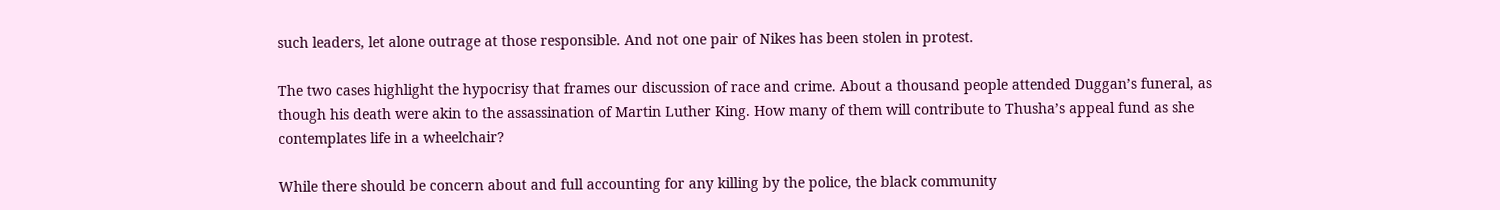such leaders, let alone outrage at those responsible. And not one pair of Nikes has been stolen in protest.

The two cases highlight the hypocrisy that frames our discussion of race and crime. About a thousand people attended Duggan’s funeral, as though his death were akin to the assassination of Martin Luther King. How many of them will contribute to Thusha’s appeal fund as she contemplates life in a wheelchair?

While there should be concern about and full accounting for any killing by the police, the black community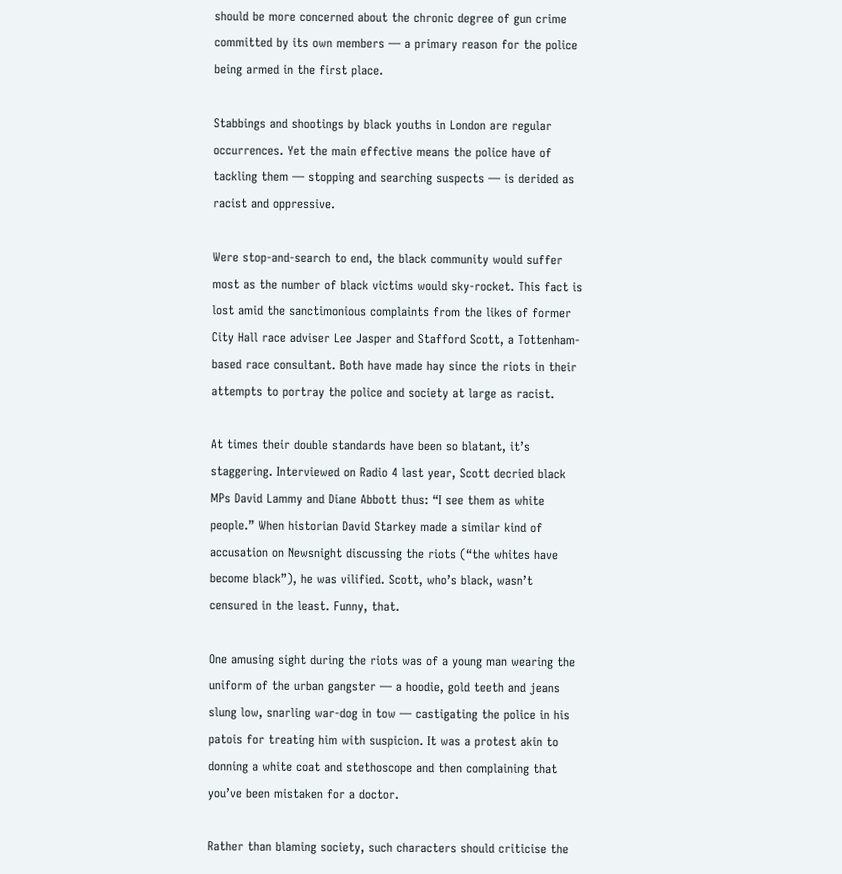should be more concerned about the chronic degree of gun crime committed by its own members — a primary reason for the police being armed in the first place.

Stabbings and shootings by black youths in London are regular occurrences. Yet the main effective means the police have of tackling them — stopping and searching suspects — is derided as racist and oppressive.

Were stop-and-search to end, the black community would suffer most as the number of black victims would sky-rocket. This fact is lost amid the sanctimonious complaints from the likes of former City Hall race adviser Lee Jasper and Stafford Scott, a Tottenham-based race consultant. Both have made hay since the riots in their attempts to portray the police and society at large as racist.

At times their double standards have been so blatant, it’s staggering. Interviewed on Radio 4 last year, Scott decried black MPs David Lammy and Diane Abbott thus: “I see them as white people.” When historian David Starkey made a similar kind of accusation on Newsnight discussing the riots (“the whites have become black”), he was vilified. Scott, who’s black, wasn’t censured in the least. Funny, that.

One amusing sight during the riots was of a young man wearing the uniform of the urban gangster — a hoodie, gold teeth and jeans slung low, snarling war-dog in tow — castigating the police in his patois for treating him with suspicion. It was a protest akin to donning a white coat and stethoscope and then complaining that you’ve been mistaken for a doctor.

Rather than blaming society, such characters should criticise the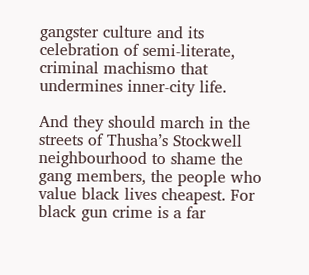gangster culture and its celebration of semi-literate, criminal machismo that undermines inner-city life.

And they should march in the streets of Thusha’s Stockwell neighbourhood to shame the gang members, the people who value black lives cheapest. For black gun crime is a far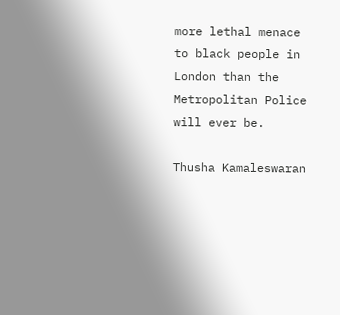more lethal menace to black people in London than the Metropolitan Police will ever be.

Thusha Kamaleswaran